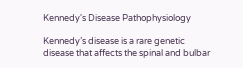Kennedy's Disease Pathophysiology

Kennedy’s disease is a rare genetic disease that affects the spinal and bulbar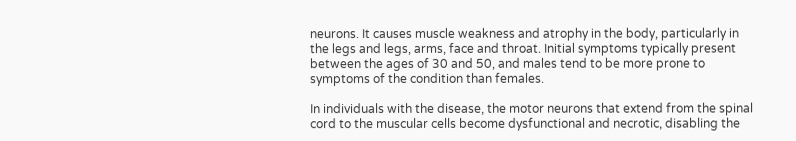neurons. It causes muscle weakness and atrophy in the body, particularly in the legs and legs, arms, face and throat. Initial symptoms typically present between the ages of 30 and 50, and males tend to be more prone to symptoms of the condition than females.

In individuals with the disease, the motor neurons that extend from the spinal cord to the muscular cells become dysfunctional and necrotic, disabling the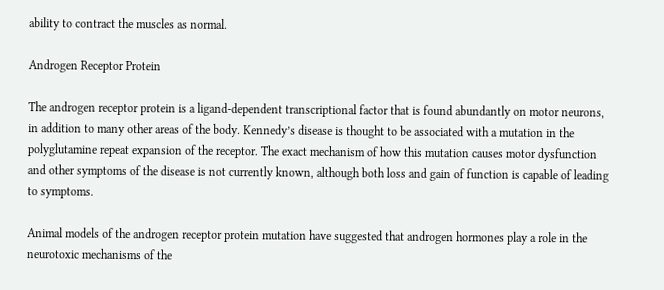ability to contract the muscles as normal.

Androgen Receptor Protein

The androgen receptor protein is a ligand-dependent transcriptional factor that is found abundantly on motor neurons, in addition to many other areas of the body. Kennedy’s disease is thought to be associated with a mutation in the polyglutamine repeat expansion of the receptor. The exact mechanism of how this mutation causes motor dysfunction and other symptoms of the disease is not currently known, although both loss and gain of function is capable of leading to symptoms.

Animal models of the androgen receptor protein mutation have suggested that androgen hormones play a role in the neurotoxic mechanisms of the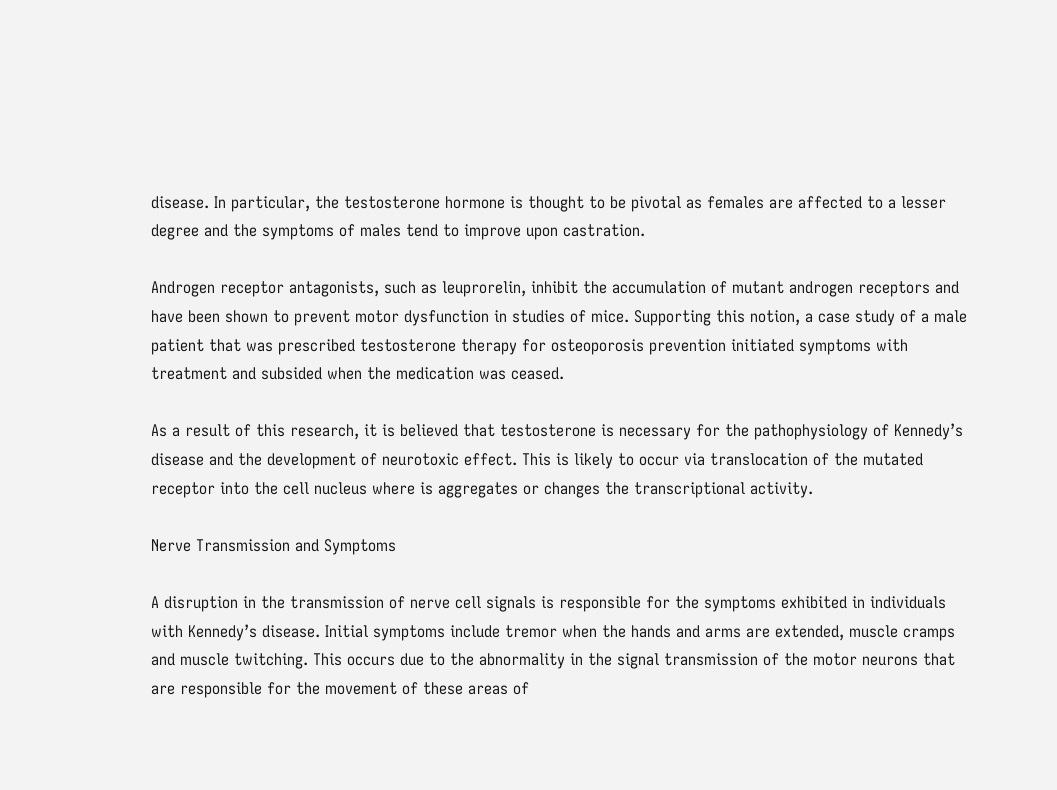disease. In particular, the testosterone hormone is thought to be pivotal as females are affected to a lesser degree and the symptoms of males tend to improve upon castration.

Androgen receptor antagonists, such as leuprorelin, inhibit the accumulation of mutant androgen receptors and have been shown to prevent motor dysfunction in studies of mice. Supporting this notion, a case study of a male patient that was prescribed testosterone therapy for osteoporosis prevention initiated symptoms with treatment and subsided when the medication was ceased.

As a result of this research, it is believed that testosterone is necessary for the pathophysiology of Kennedy’s disease and the development of neurotoxic effect. This is likely to occur via translocation of the mutated receptor into the cell nucleus where is aggregates or changes the transcriptional activity.

Nerve Transmission and Symptoms

A disruption in the transmission of nerve cell signals is responsible for the symptoms exhibited in individuals with Kennedy’s disease. Initial symptoms include tremor when the hands and arms are extended, muscle cramps and muscle twitching. This occurs due to the abnormality in the signal transmission of the motor neurons that are responsible for the movement of these areas of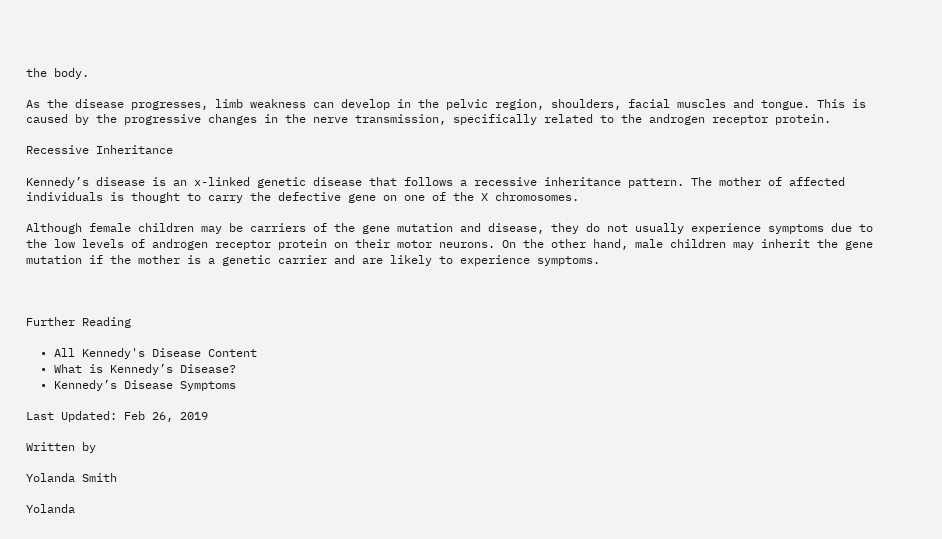the body.

As the disease progresses, limb weakness can develop in the pelvic region, shoulders, facial muscles and tongue. This is caused by the progressive changes in the nerve transmission, specifically related to the androgen receptor protein.

Recessive Inheritance

Kennedy’s disease is an x-linked genetic disease that follows a recessive inheritance pattern. The mother of affected individuals is thought to carry the defective gene on one of the X chromosomes.

Although female children may be carriers of the gene mutation and disease, they do not usually experience symptoms due to the low levels of androgen receptor protein on their motor neurons. On the other hand, male children may inherit the gene mutation if the mother is a genetic carrier and are likely to experience symptoms.



Further Reading

  • All Kennedy's Disease Content
  • What is Kennedy’s Disease?
  • Kennedy’s Disease Symptoms

Last Updated: Feb 26, 2019

Written by

Yolanda Smith

Yolanda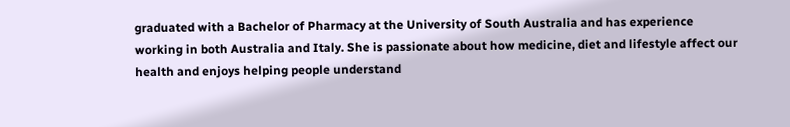graduated with a Bachelor of Pharmacy at the University of South Australia and has experience working in both Australia and Italy. She is passionate about how medicine, diet and lifestyle affect our health and enjoys helping people understand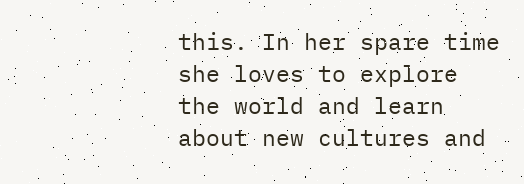this. In her spare time she loves to explore the world and learn about new cultures and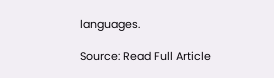languages.

Source: Read Full Article